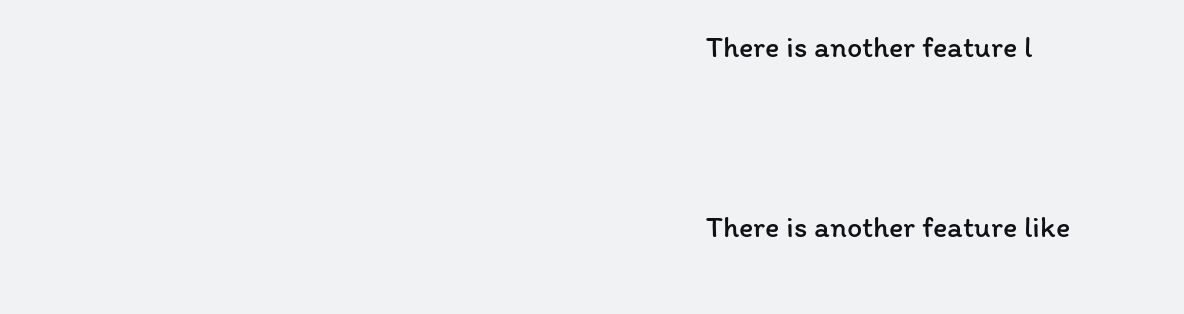There is another feature l


There is another feature like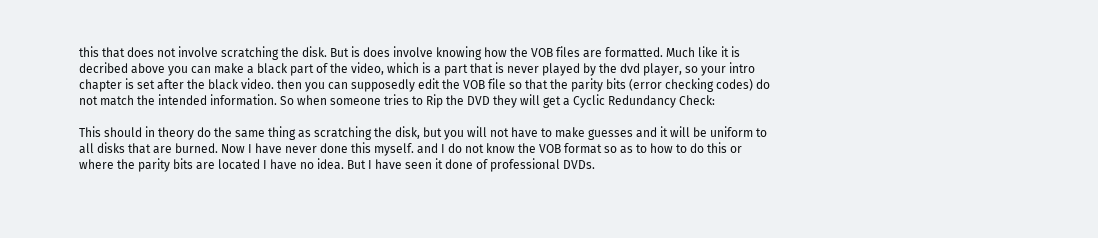this that does not involve scratching the disk. But is does involve knowing how the VOB files are formatted. Much like it is decribed above you can make a black part of the video, which is a part that is never played by the dvd player, so your intro chapter is set after the black video. then you can supposedly edit the VOB file so that the parity bits (error checking codes) do not match the intended information. So when someone tries to Rip the DVD they will get a Cyclic Redundancy Check:

This should in theory do the same thing as scratching the disk, but you will not have to make guesses and it will be uniform to all disks that are burned. Now I have never done this myself. and I do not know the VOB format so as to how to do this or where the parity bits are located I have no idea. But I have seen it done of professional DVDs.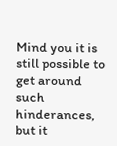Mind you it is still possible to get around such hinderances, but it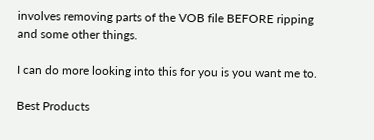involves removing parts of the VOB file BEFORE ripping and some other things.

I can do more looking into this for you is you want me to.

Best Products